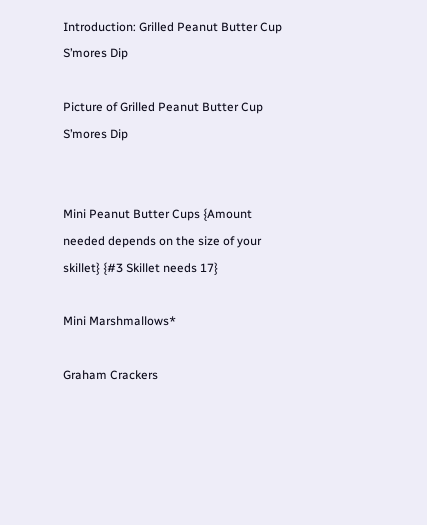Introduction: Grilled Peanut Butter Cup S’mores Dip

Picture of Grilled Peanut Butter Cup S’mores Dip


Mini Peanut Butter Cups {Amount needed depends on the size of your skillet} {#3 Skillet needs 17}

Mini Marshmallows*

Graham Crackers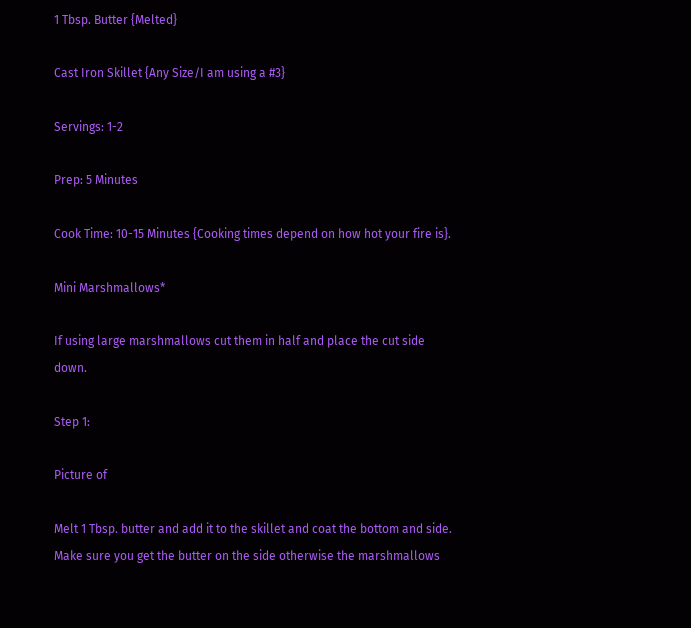1 Tbsp. Butter {Melted}

Cast Iron Skillet {Any Size/I am using a #3}

Servings: 1-2

Prep: 5 Minutes

Cook Time: 10-15 Minutes {Cooking times depend on how hot your fire is}.

Mini Marshmallows*

If using large marshmallows cut them in half and place the cut side down.

Step 1:

Picture of

Melt 1 Tbsp. butter and add it to the skillet and coat the bottom and side. Make sure you get the butter on the side otherwise the marshmallows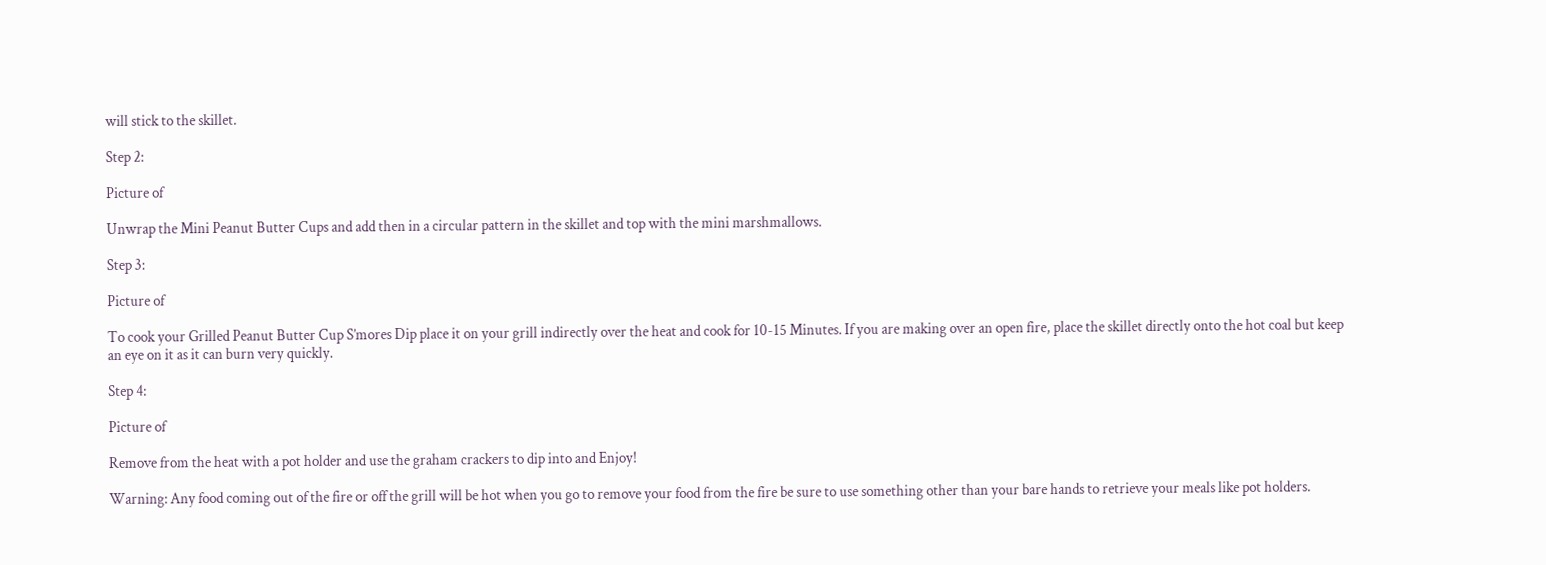will stick to the skillet.

Step 2:

Picture of

Unwrap the Mini Peanut Butter Cups and add then in a circular pattern in the skillet and top with the mini marshmallows.

Step 3:

Picture of

To cook your Grilled Peanut Butter Cup S’mores Dip place it on your grill indirectly over the heat and cook for 10-15 Minutes. If you are making over an open fire, place the skillet directly onto the hot coal but keep an eye on it as it can burn very quickly.

Step 4:

Picture of

Remove from the heat with a pot holder and use the graham crackers to dip into and Enjoy!

Warning: Any food coming out of the fire or off the grill will be hot when you go to remove your food from the fire be sure to use something other than your bare hands to retrieve your meals like pot holders.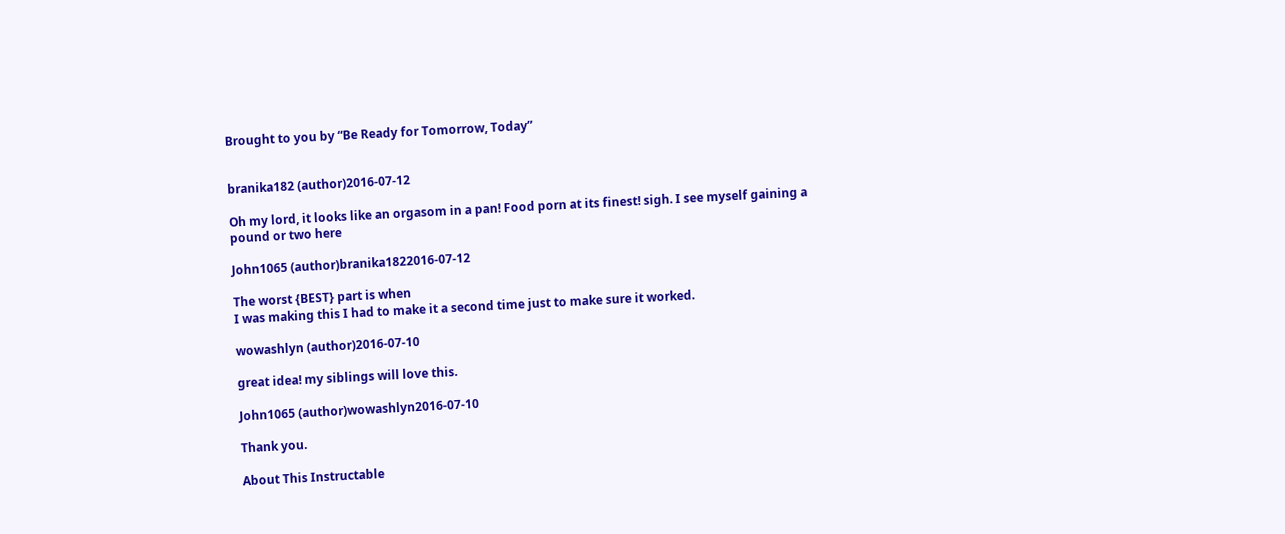Brought to you by “Be Ready for Tomorrow, Today”


branika182 (author)2016-07-12

Oh my lord, it looks like an orgasom in a pan! Food porn at its finest! sigh. I see myself gaining a pound or two here

John1065 (author)branika1822016-07-12

The worst {BEST} part is when
I was making this I had to make it a second time just to make sure it worked.

wowashlyn (author)2016-07-10

great idea! my siblings will love this.

John1065 (author)wowashlyn2016-07-10

Thank you.

About This Instructable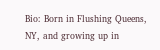Bio: Born in Flushing Queens, NY, and growing up in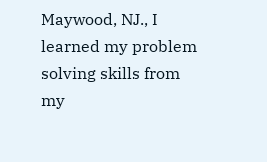Maywood, NJ., I learned my problem solving skills from my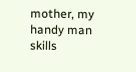mother, my handy man skills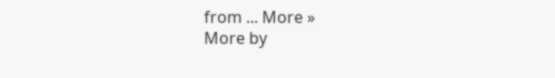from ... More »
More by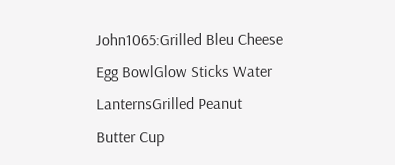John1065:Grilled Bleu Cheese Egg BowlGlow Sticks Water LanternsGrilled Peanut Butter Cup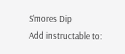S’mores Dip
Add instructable to: